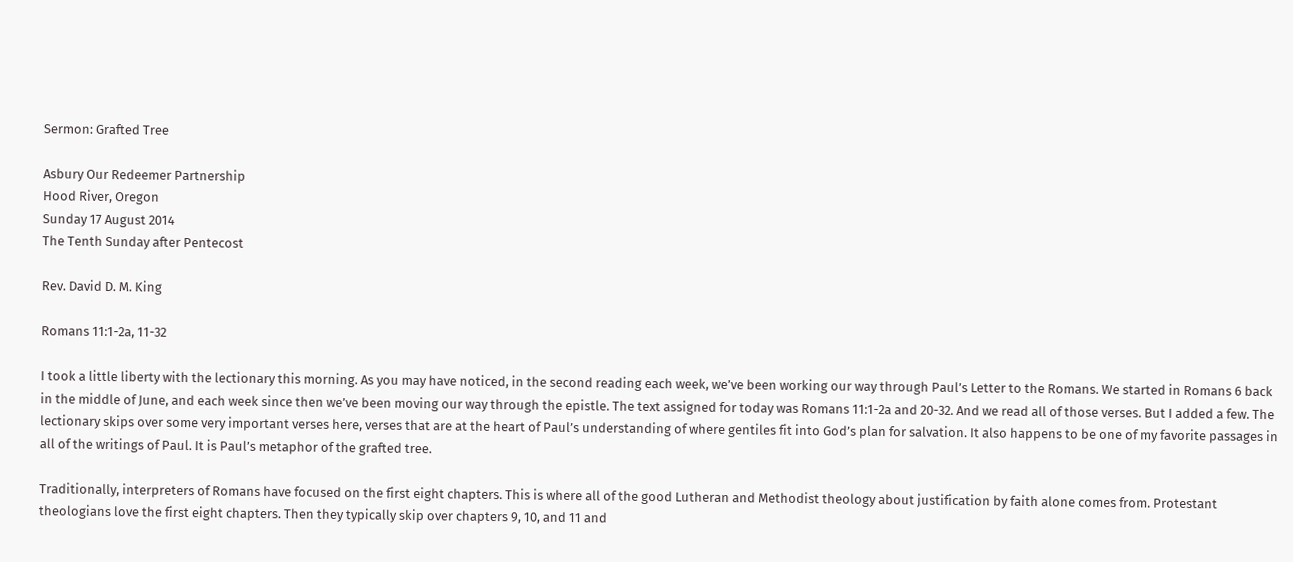Sermon: Grafted Tree

Asbury Our Redeemer Partnership
Hood River, Oregon
Sunday 17 August 2014
The Tenth Sunday after Pentecost

Rev. David D. M. King

Romans 11:1-2a, 11-32

I took a little liberty with the lectionary this morning. As you may have noticed, in the second reading each week, we’ve been working our way through Paul’s Letter to the Romans. We started in Romans 6 back in the middle of June, and each week since then we’ve been moving our way through the epistle. The text assigned for today was Romans 11:1-2a and 20-32. And we read all of those verses. But I added a few. The lectionary skips over some very important verses here, verses that are at the heart of Paul’s understanding of where gentiles fit into God’s plan for salvation. It also happens to be one of my favorite passages in all of the writings of Paul. It is Paul’s metaphor of the grafted tree.

Traditionally, interpreters of Romans have focused on the first eight chapters. This is where all of the good Lutheran and Methodist theology about justification by faith alone comes from. Protestant theologians love the first eight chapters. Then they typically skip over chapters 9, 10, and 11 and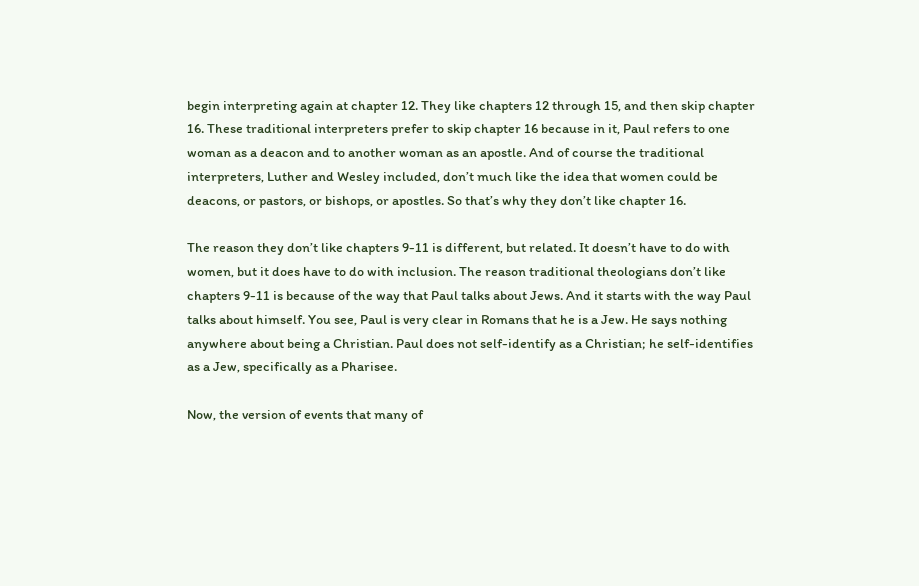begin interpreting again at chapter 12. They like chapters 12 through 15, and then skip chapter 16. These traditional interpreters prefer to skip chapter 16 because in it, Paul refers to one woman as a deacon and to another woman as an apostle. And of course the traditional interpreters, Luther and Wesley included, don’t much like the idea that women could be deacons, or pastors, or bishops, or apostles. So that’s why they don’t like chapter 16.

The reason they don’t like chapters 9-11 is different, but related. It doesn’t have to do with women, but it does have to do with inclusion. The reason traditional theologians don’t like chapters 9-11 is because of the way that Paul talks about Jews. And it starts with the way Paul talks about himself. You see, Paul is very clear in Romans that he is a Jew. He says nothing anywhere about being a Christian. Paul does not self-identify as a Christian; he self-identifies as a Jew, specifically as a Pharisee.

Now, the version of events that many of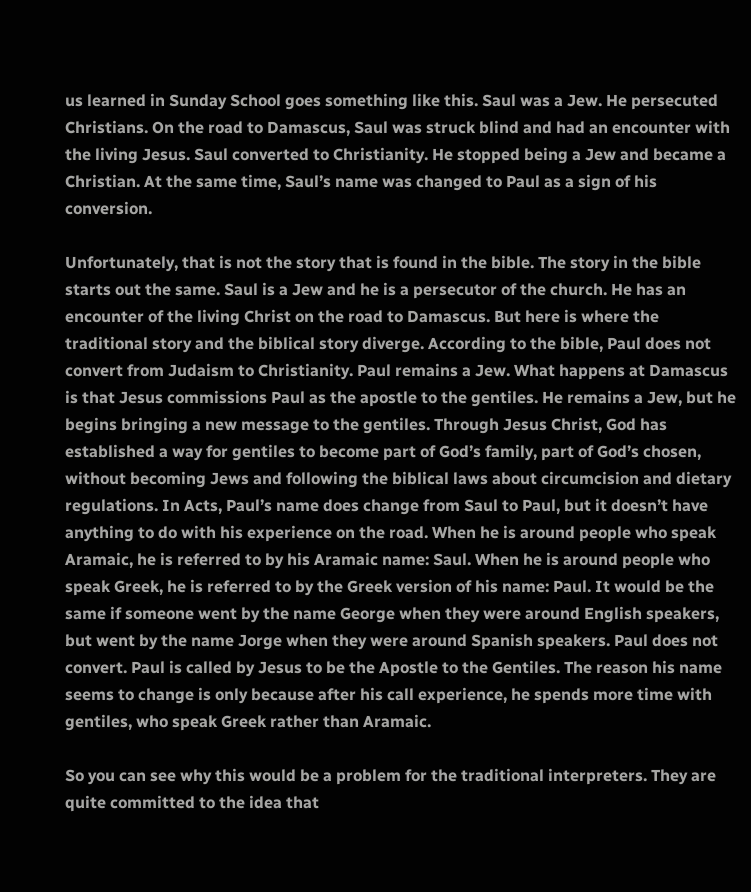us learned in Sunday School goes something like this. Saul was a Jew. He persecuted Christians. On the road to Damascus, Saul was struck blind and had an encounter with the living Jesus. Saul converted to Christianity. He stopped being a Jew and became a Christian. At the same time, Saul’s name was changed to Paul as a sign of his conversion.

Unfortunately, that is not the story that is found in the bible. The story in the bible starts out the same. Saul is a Jew and he is a persecutor of the church. He has an encounter of the living Christ on the road to Damascus. But here is where the traditional story and the biblical story diverge. According to the bible, Paul does not convert from Judaism to Christianity. Paul remains a Jew. What happens at Damascus is that Jesus commissions Paul as the apostle to the gentiles. He remains a Jew, but he begins bringing a new message to the gentiles. Through Jesus Christ, God has established a way for gentiles to become part of God’s family, part of God’s chosen, without becoming Jews and following the biblical laws about circumcision and dietary regulations. In Acts, Paul’s name does change from Saul to Paul, but it doesn’t have anything to do with his experience on the road. When he is around people who speak Aramaic, he is referred to by his Aramaic name: Saul. When he is around people who speak Greek, he is referred to by the Greek version of his name: Paul. It would be the same if someone went by the name George when they were around English speakers, but went by the name Jorge when they were around Spanish speakers. Paul does not convert. Paul is called by Jesus to be the Apostle to the Gentiles. The reason his name seems to change is only because after his call experience, he spends more time with gentiles, who speak Greek rather than Aramaic.

So you can see why this would be a problem for the traditional interpreters. They are quite committed to the idea that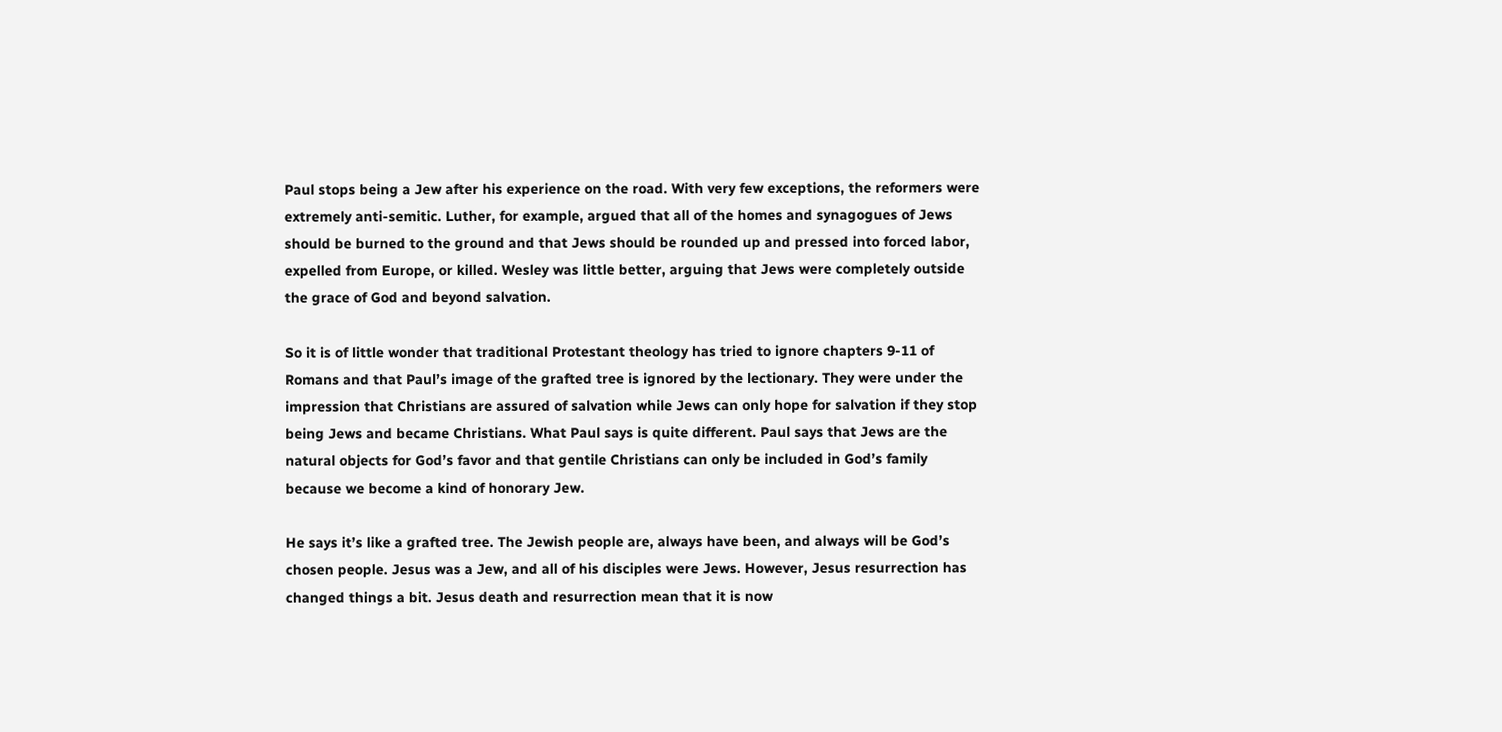Paul stops being a Jew after his experience on the road. With very few exceptions, the reformers were extremely anti-semitic. Luther, for example, argued that all of the homes and synagogues of Jews should be burned to the ground and that Jews should be rounded up and pressed into forced labor, expelled from Europe, or killed. Wesley was little better, arguing that Jews were completely outside the grace of God and beyond salvation.

So it is of little wonder that traditional Protestant theology has tried to ignore chapters 9-11 of Romans and that Paul’s image of the grafted tree is ignored by the lectionary. They were under the impression that Christians are assured of salvation while Jews can only hope for salvation if they stop being Jews and became Christians. What Paul says is quite different. Paul says that Jews are the natural objects for God’s favor and that gentile Christians can only be included in God’s family because we become a kind of honorary Jew.

He says it’s like a grafted tree. The Jewish people are, always have been, and always will be God’s chosen people. Jesus was a Jew, and all of his disciples were Jews. However, Jesus resurrection has changed things a bit. Jesus death and resurrection mean that it is now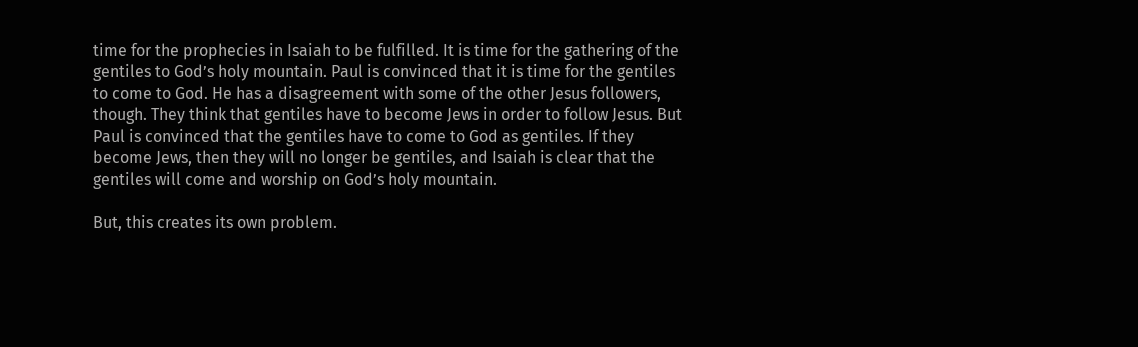time for the prophecies in Isaiah to be fulfilled. It is time for the gathering of the gentiles to God’s holy mountain. Paul is convinced that it is time for the gentiles to come to God. He has a disagreement with some of the other Jesus followers, though. They think that gentiles have to become Jews in order to follow Jesus. But Paul is convinced that the gentiles have to come to God as gentiles. If they become Jews, then they will no longer be gentiles, and Isaiah is clear that the gentiles will come and worship on God’s holy mountain.

But, this creates its own problem.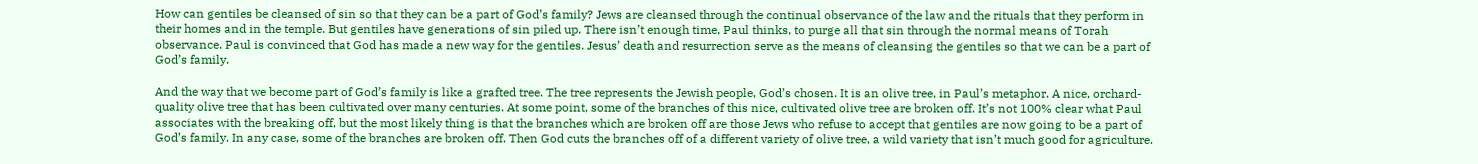How can gentiles be cleansed of sin so that they can be a part of God’s family? Jews are cleansed through the continual observance of the law and the rituals that they perform in their homes and in the temple. But gentiles have generations of sin piled up. There isn’t enough time, Paul thinks, to purge all that sin through the normal means of Torah observance. Paul is convinced that God has made a new way for the gentiles. Jesus’ death and resurrection serve as the means of cleansing the gentiles so that we can be a part of God’s family.

And the way that we become part of God’s family is like a grafted tree. The tree represents the Jewish people, God’s chosen. It is an olive tree, in Paul’s metaphor. A nice, orchard-quality olive tree that has been cultivated over many centuries. At some point, some of the branches of this nice, cultivated olive tree are broken off. It’s not 100% clear what Paul associates with the breaking off, but the most likely thing is that the branches which are broken off are those Jews who refuse to accept that gentiles are now going to be a part of God’s family. In any case, some of the branches are broken off. Then God cuts the branches off of a different variety of olive tree, a wild variety that isn’t much good for agriculture.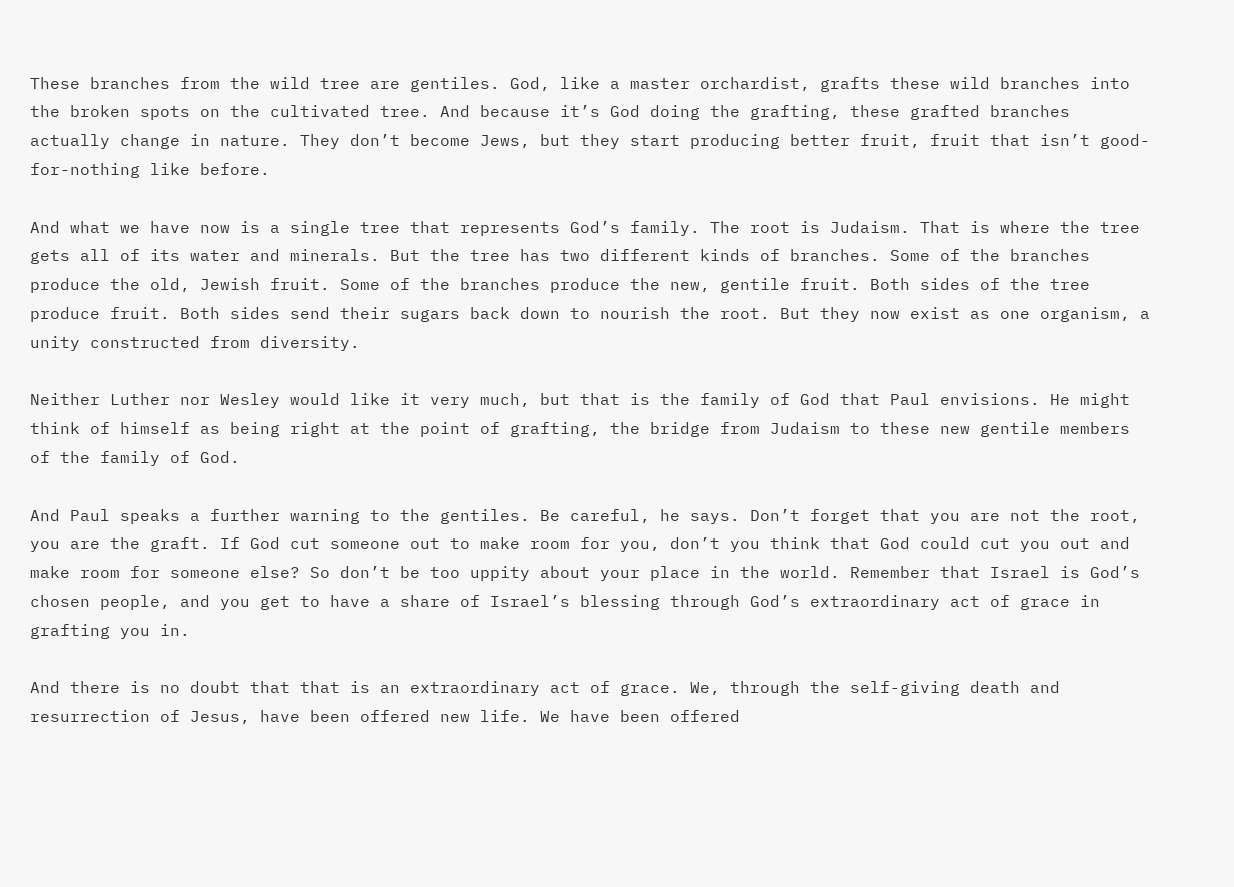These branches from the wild tree are gentiles. God, like a master orchardist, grafts these wild branches into the broken spots on the cultivated tree. And because it’s God doing the grafting, these grafted branches actually change in nature. They don’t become Jews, but they start producing better fruit, fruit that isn’t good-for-nothing like before.

And what we have now is a single tree that represents God’s family. The root is Judaism. That is where the tree gets all of its water and minerals. But the tree has two different kinds of branches. Some of the branches produce the old, Jewish fruit. Some of the branches produce the new, gentile fruit. Both sides of the tree produce fruit. Both sides send their sugars back down to nourish the root. But they now exist as one organism, a unity constructed from diversity.

Neither Luther nor Wesley would like it very much, but that is the family of God that Paul envisions. He might think of himself as being right at the point of grafting, the bridge from Judaism to these new gentile members of the family of God.

And Paul speaks a further warning to the gentiles. Be careful, he says. Don’t forget that you are not the root, you are the graft. If God cut someone out to make room for you, don’t you think that God could cut you out and make room for someone else? So don’t be too uppity about your place in the world. Remember that Israel is God’s chosen people, and you get to have a share of Israel’s blessing through God’s extraordinary act of grace in grafting you in.

And there is no doubt that that is an extraordinary act of grace. We, through the self-giving death and resurrection of Jesus, have been offered new life. We have been offered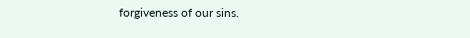forgiveness of our sins.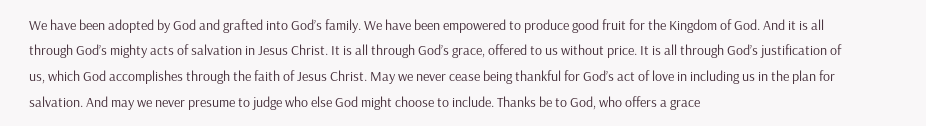We have been adopted by God and grafted into God’s family. We have been empowered to produce good fruit for the Kingdom of God. And it is all through God’s mighty acts of salvation in Jesus Christ. It is all through God’s grace, offered to us without price. It is all through God’s justification of us, which God accomplishes through the faith of Jesus Christ. May we never cease being thankful for God’s act of love in including us in the plan for salvation. And may we never presume to judge who else God might choose to include. Thanks be to God, who offers a grace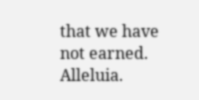that we have not earned. Alleluia.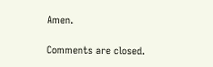Amen.

Comments are closed.